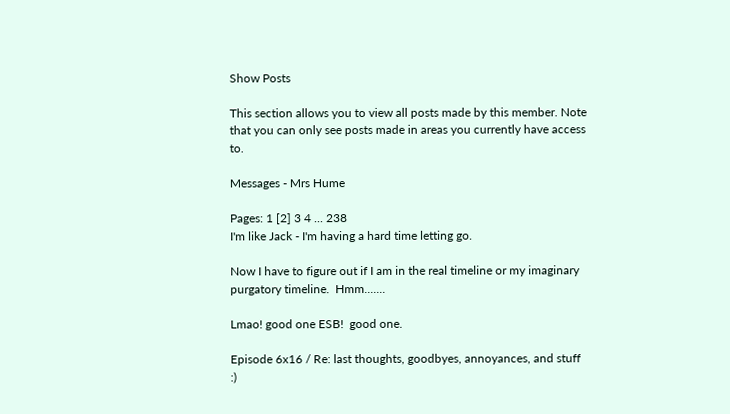Show Posts

This section allows you to view all posts made by this member. Note that you can only see posts made in areas you currently have access to.

Messages - Mrs Hume

Pages: 1 [2] 3 4 ... 238
I'm like Jack - I'm having a hard time letting go.

Now I have to figure out if I am in the real timeline or my imaginary purgatory timeline.  Hmm.......

Lmao! good one ESB!  good one.

Episode 6x16 / Re: last thoughts, goodbyes, annoyances, and stuff :)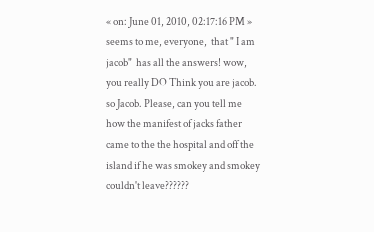« on: June 01, 2010, 02:17:16 PM »
seems to me, everyone,  that " I am jacob"  has all the answers! wow, you really DO Think you are jacob. so Jacob. Please, can you tell me how the manifest of jacks father came to the the hospital and off the island if he was smokey and smokey couldn't leave??????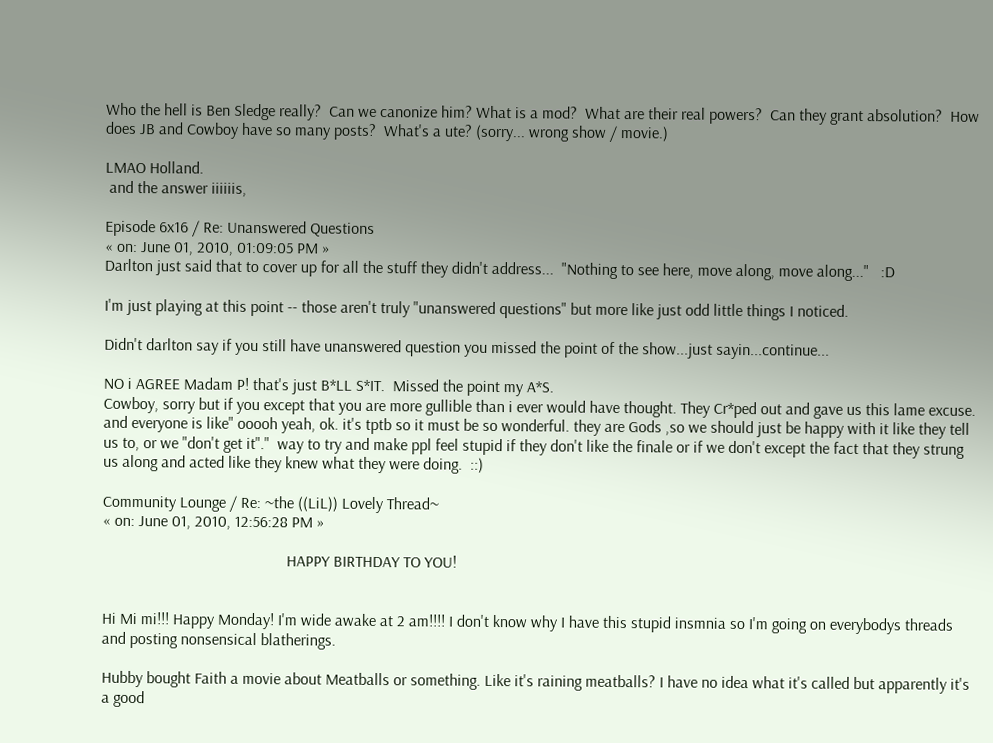Who the hell is Ben Sledge really?  Can we canonize him? What is a mod?  What are their real powers?  Can they grant absolution?  How does JB and Cowboy have so many posts?  What's a ute? (sorry... wrong show / movie.)

LMAO Holland.
 and the answer iiiiiis,

Episode 6x16 / Re: Unanswered Questions
« on: June 01, 2010, 01:09:05 PM »
Darlton just said that to cover up for all the stuff they didn't address...  "Nothing to see here, move along, move along..."   :D

I'm just playing at this point -- those aren't truly "unanswered questions" but more like just odd little things I noticed.

Didn't darlton say if you still have unanswered question you missed the point of the show...just sayin...continue...

NO i AGREE Madam P! that's just B*LL S*IT.  Missed the point my A*S.
Cowboy, sorry but if you except that you are more gullible than i ever would have thought. They Cr*ped out and gave us this lame excuse. and everyone is like" ooooh yeah, ok. it's tptb so it must be so wonderful. they are Gods ,so we should just be happy with it like they tell us to, or we "don't get it"."  way to try and make ppl feel stupid if they don't like the finale or if we don't except the fact that they strung us along and acted like they knew what they were doing.  ::)

Community Lounge / Re: ~the ((LiL)) Lovely Thread~
« on: June 01, 2010, 12:56:28 PM »

                                              HAPPY BIRTHDAY TO YOU!


Hi Mi mi!!! Happy Monday! I'm wide awake at 2 am!!!! I don't know why I have this stupid insmnia so I'm going on everybodys threads and posting nonsensical blatherings.

Hubby bought Faith a movie about Meatballs or something. Like it's raining meatballs? I have no idea what it's called but apparently it's a good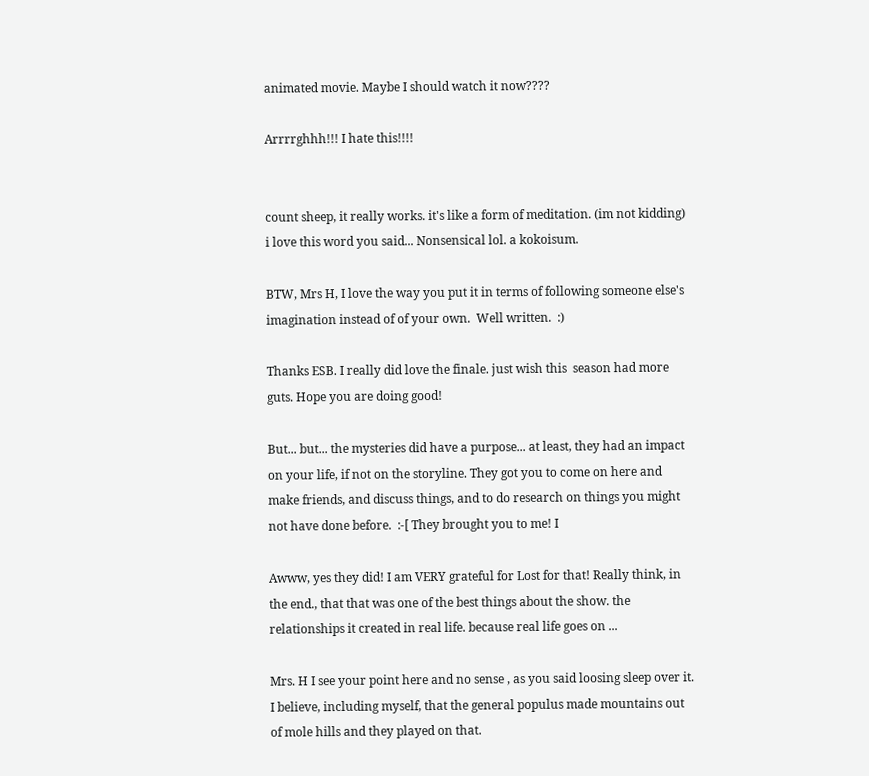animated movie. Maybe I should watch it now????

Arrrrghhh!!! I hate this!!!!


count sheep, it really works. it's like a form of meditation. (im not kidding) i love this word you said... Nonsensical lol. a kokoisum.

BTW, Mrs H, I love the way you put it in terms of following someone else's imagination instead of of your own.  Well written.  :)

Thanks ESB. I really did love the finale. just wish this  season had more guts. Hope you are doing good!

But... but... the mysteries did have a purpose... at least, they had an impact on your life, if not on the storyline. They got you to come on here and make friends, and discuss things, and to do research on things you might not have done before.  :-[ They brought you to me! I

Awww, yes they did! I am VERY grateful for Lost for that! Really think, in the end., that that was one of the best things about the show. the relationships it created in real life. because real life goes on ...

Mrs. H I see your point here and no sense , as you said loosing sleep over it.  I believe, including myself, that the general populus made mountains out of mole hills and they played on that.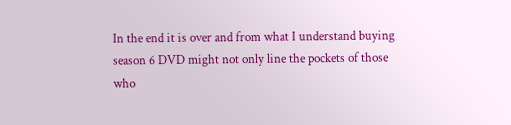In the end it is over and from what I understand buying season 6 DVD might not only line the pockets of those who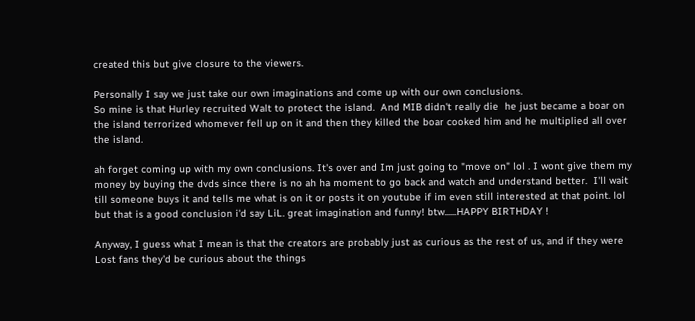created this but give closure to the viewers.

Personally I say we just take our own imaginations and come up with our own conclusions.
So mine is that Hurley recruited Walt to protect the island.  And MIB didn't really die  he just became a boar on the island terrorized whomever fell up on it and then they killed the boar cooked him and he multiplied all over the island.

ah forget coming up with my own conclusions. It's over and Im just going to "move on" lol . I wont give them my money by buying the dvds since there is no ah ha moment to go back and watch and understand better.  I'll wait till someone buys it and tells me what is on it or posts it on youtube if im even still interested at that point. lol but that is a good conclusion i'd say LiL. great imagination and funny! btw......HAPPY BIRTHDAY !

Anyway, I guess what I mean is that the creators are probably just as curious as the rest of us, and if they were Lost fans they'd be curious about the things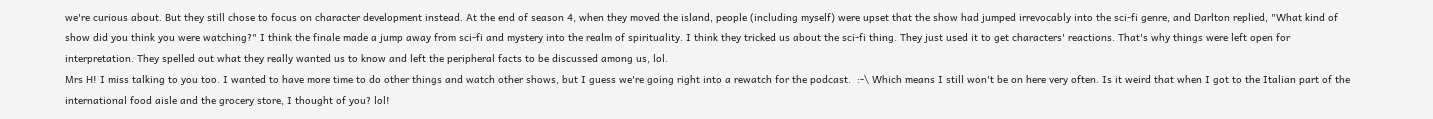we're curious about. But they still chose to focus on character development instead. At the end of season 4, when they moved the island, people (including myself) were upset that the show had jumped irrevocably into the sci-fi genre, and Darlton replied, "What kind of show did you think you were watching?" I think the finale made a jump away from sci-fi and mystery into the realm of spirituality. I think they tricked us about the sci-fi thing. They just used it to get characters' reactions. That's why things were left open for interpretation. They spelled out what they really wanted us to know and left the peripheral facts to be discussed among us, lol.
Mrs H! I miss talking to you too. I wanted to have more time to do other things and watch other shows, but I guess we're going right into a rewatch for the podcast.  :-\ Which means I still won't be on here very often. Is it weird that when I got to the Italian part of the international food aisle and the grocery store, I thought of you? lol!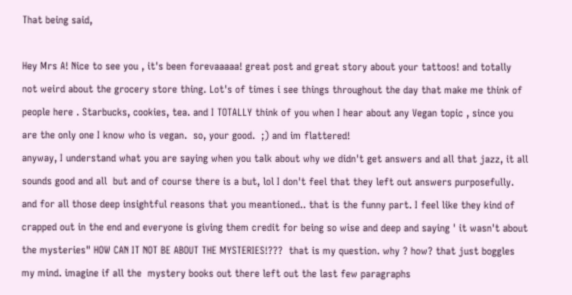That being said,

Hey Mrs A! Nice to see you , it's been forevaaaaa! great post and great story about your tattoos! and totally not weird about the grocery store thing. Lot's of times i see things throughout the day that make me think of people here . Starbucks, cookies, tea. and I TOTALLY think of you when I hear about any Vegan topic , since you are the only one I know who is vegan.  so, your good.  ;) and im flattered!
anyway, I understand what you are saying when you talk about why we didn't get answers and all that jazz, it all sounds good and all  but and of course there is a but, lol I don't feel that they left out answers purposefully. and for all those deep insightful reasons that you meantioned.. that is the funny part. I feel like they kind of crapped out in the end and everyone is giving them credit for being so wise and deep and saying ' it wasn't about the mysteries" HOW CAN IT NOT BE ABOUT THE MYSTERIES!???  that is my question. why ? how? that just boggles my mind. imagine if all the  mystery books out there left out the last few paragraphs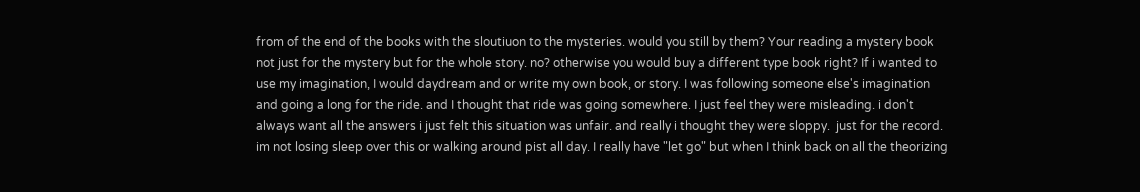from of the end of the books with the sloutiuon to the mysteries. would you still by them? Your reading a mystery book not just for the mystery but for the whole story. no? otherwise you would buy a different type book right? If i wanted to use my imagination, I would daydream and or write my own book, or story. I was following someone else's imagination and going a long for the ride. and I thought that ride was going somewhere. I just feel they were misleading. i don't always want all the answers i just felt this situation was unfair. and really i thought they were sloppy.  just for the record. im not losing sleep over this or walking around pist all day. I really have "let go" but when I think back on all the theorizing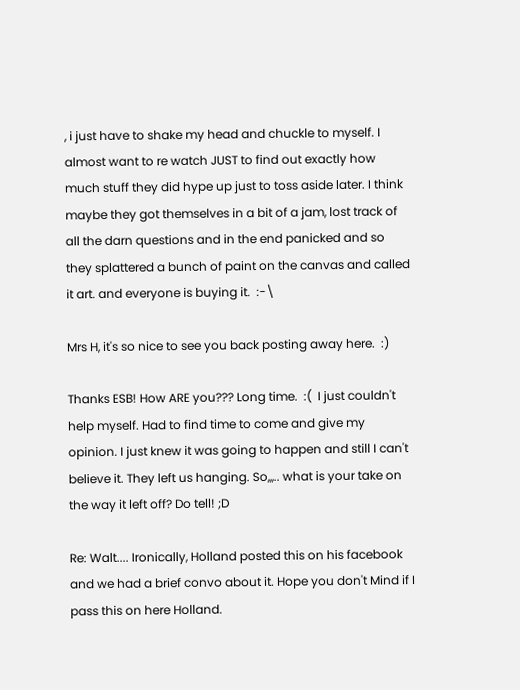, i just have to shake my head and chuckle to myself. I almost want to re watch JUST to find out exactly how much stuff they did hype up just to toss aside later. I think maybe they got themselves in a bit of a jam, lost track of all the darn questions and in the end panicked and so they splattered a bunch of paint on the canvas and called it art. and everyone is buying it.  :-\

Mrs H, it's so nice to see you back posting away here.  :)

Thanks ESB! How ARE you??? Long time.  :(  I just couldn't help myself. Had to find time to come and give my opinion. I just knew it was going to happen and still I can't believe it. They left us hanging. So,,,.. what is your take on the way it left off? Do tell! ;D

Re: Walt.... Ironically, Holland posted this on his facebook and we had a brief convo about it. Hope you don't Mind if I pass this on here Holland.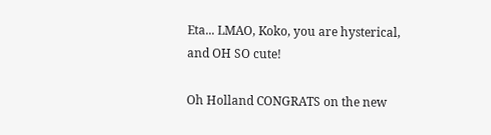Eta... LMAO, Koko, you are hysterical, and OH SO cute!

Oh Holland CONGRATS on the new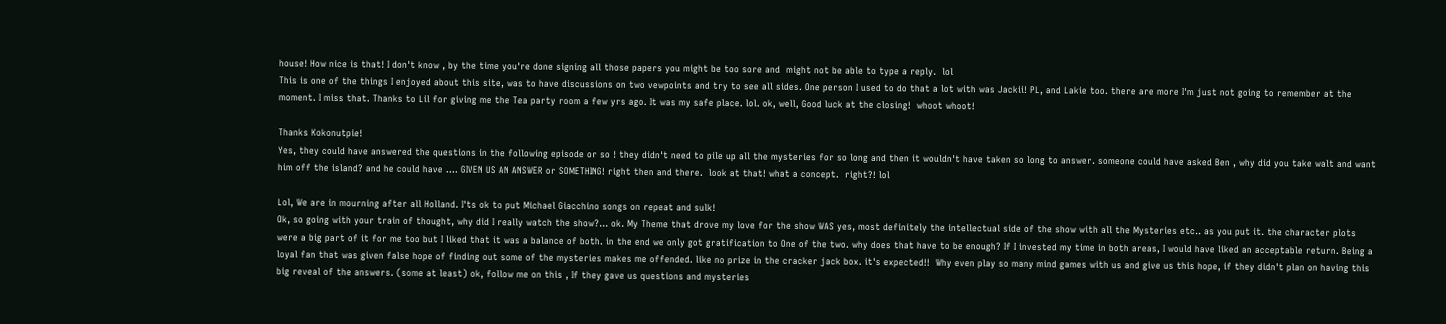house! How nice is that! I don't know , by the time you're done signing all those papers you might be too sore and  might not be able to type a reply.  lol
This is one of the things I enjoyed about this site, was to have discussions on two vewpoints and try to see all sides. One person I used to do that a lot with was Jackii! PL, and Lakie too. there are more I'm just not going to remember at the moment. I miss that. Thanks to Lil for giving me the Tea party room a few yrs ago. It was my safe place. lol. ok, well, Good luck at the closing!  whoot whoot!

Thanks Kokonutpie!
Yes, they could have answered the questions in the following episode or so ! they didn't need to pile up all the mysteries for so long and then it wouldn't have taken so long to answer. someone could have asked Ben , why did you take walt and want him off the island? and he could have .... GIVEN US AN ANSWER or SOMETHING! right then and there.  look at that! what a concept.  right?! lol

Lol, We are in mourning after all Holland. I'ts ok to put Michael Giacchino songs on repeat and sulk!
Ok, so going with your train of thought, why did I really watch the show?... ok. My Theme that drove my love for the show WAS yes, most definitely the intellectual side of the show with all the Mysteries etc.. as you put it. the character plots were a big part of it for me too but I liked that it was a balance of both. in the end we only got gratification to One of the two. why does that have to be enough? If I invested my time in both areas, I would have liked an acceptable return. Being a loyal fan that was given false hope of finding out some of the mysteries makes me offended. like no prize in the cracker jack box. it's expected!!  Why even play so many mind games with us and give us this hope, if they didn't plan on having this big reveal of the answers. (some at least) ok, follow me on this , If they gave us questions and mysteries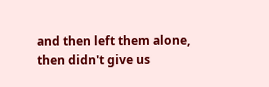and then left them alone, then didn't give us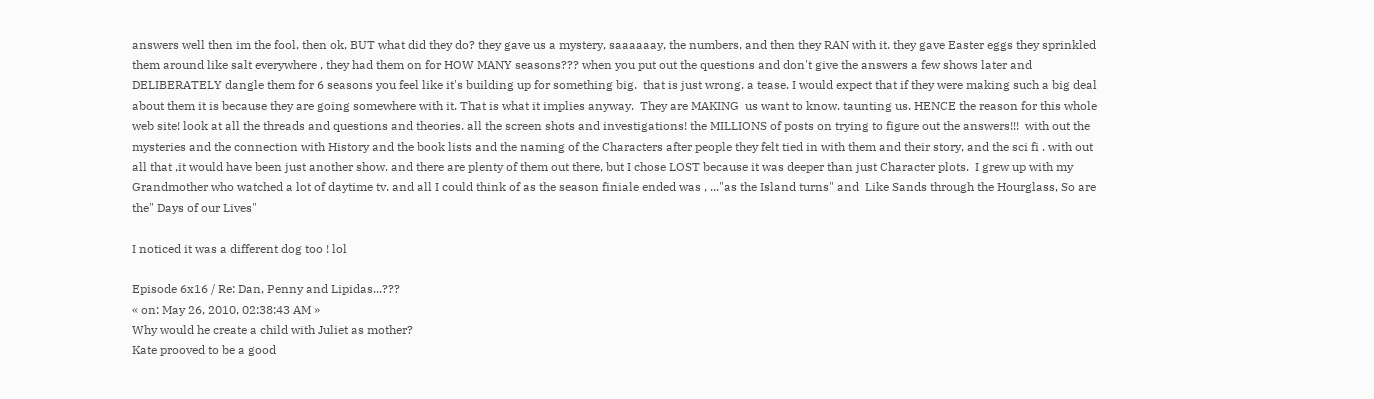answers well then im the fool, then ok, BUT what did they do? they gave us a mystery, saaaaaay, the numbers, and then they RAN with it. they gave Easter eggs they sprinkled them around like salt everywhere , they had them on for HOW MANY seasons??? when you put out the questions and don't give the answers a few shows later and DELIBERATELY dangle them for 6 seasons you feel like it's building up for something big.  that is just wrong. a tease. I would expect that if they were making such a big deal about them it is because they are going somewhere with it. That is what it implies anyway.  They are MAKING  us want to know. taunting us. HENCE the reason for this whole web site! look at all the threads and questions and theories. all the screen shots and investigations! the MILLIONS of posts on trying to figure out the answers!!!  with out the mysteries and the connection with History and the book lists and the naming of the Characters after people they felt tied in with them and their story, and the sci fi . with out all that ,it would have been just another show. and there are plenty of them out there, but I chose LOST because it was deeper than just Character plots.  I grew up with my Grandmother who watched a lot of daytime tv. and all I could think of as the season finiale ended was , ..."as the Island turns" and  Like Sands through the Hourglass, So are the" Days of our Lives"

I noticed it was a different dog too ! lol

Episode 6x16 / Re: Dan, Penny and Lipidas...???
« on: May 26, 2010, 02:38:43 AM »
Why would he create a child with Juliet as mother?
Kate prooved to be a good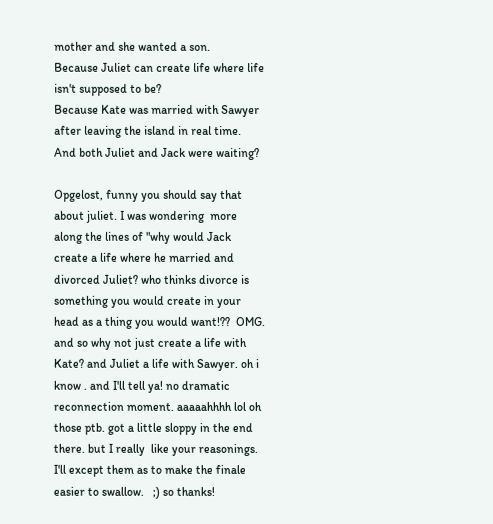mother and she wanted a son.
Because Juliet can create life where life isn't supposed to be?
Because Kate was married with Sawyer after leaving the island in real time.
And both Juliet and Jack were waiting?

Opgelost, funny you should say that about juliet. I was wondering  more along the lines of "why would Jack create a life where he married and divorced Juliet? who thinks divorce is something you would create in your head as a thing you would want!??  OMG.  and so why not just create a life with Kate? and Juliet a life with Sawyer. oh i know . and I'll tell ya! no dramatic reconnection moment. aaaaahhhh lol oh those ptb. got a little sloppy in the end there. but I really  like your reasonings. I'll except them as to make the finale easier to swallow.   ;) so thanks!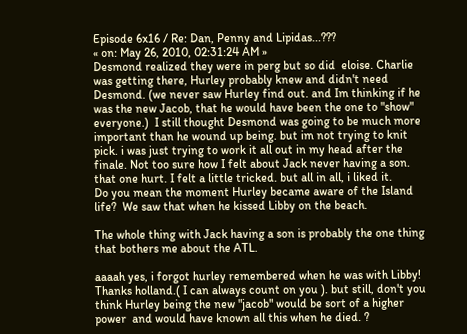Episode 6x16 / Re: Dan, Penny and Lipidas...???
« on: May 26, 2010, 02:31:24 AM »
Desmond realized they were in perg but so did  eloise. Charlie was getting there, Hurley probably knew and didn't need Desmond. (we never saw Hurley find out. and Im thinking if he was the new Jacob, that he would have been the one to "show" everyone.)  I still thought Desmond was going to be much more important than he wound up being. but im not trying to knit pick. i was just trying to work it all out in my head after the finale. Not too sure how I felt about Jack never having a son. that one hurt. I felt a little tricked. but all in all, i liked it.
Do you mean the moment Hurley became aware of the Island life?  We saw that when he kissed Libby on the beach.

The whole thing with Jack having a son is probably the one thing that bothers me about the ATL.

aaaah yes, i forgot hurley remembered when he was with Libby! Thanks holland.( I can always count on you ). but still, don't you think Hurley being the new "jacob" would be sort of a higher power  and would have known all this when he died. ?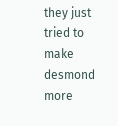they just tried to make desmond more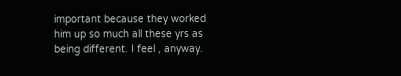important because they worked him up so much all these yrs as being different. I feel , anyway.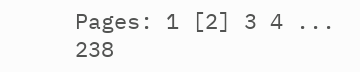Pages: 1 [2] 3 4 ... 238